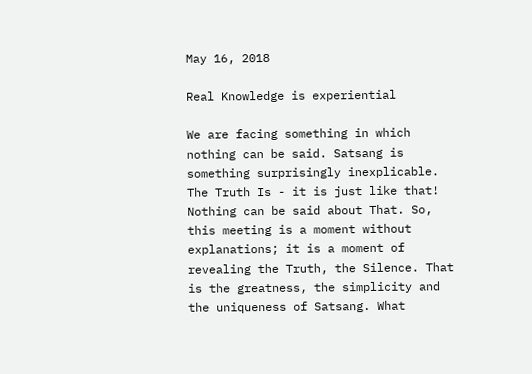May 16, 2018

Real Knowledge is experiential

We are facing something in which nothing can be said. Satsang is something surprisingly inexplicable. The Truth Is - it is just like that! Nothing can be said about That. So, this meeting is a moment without explanations; it is a moment of revealing the Truth, the Silence. That is the greatness, the simplicity and the uniqueness of Satsang. What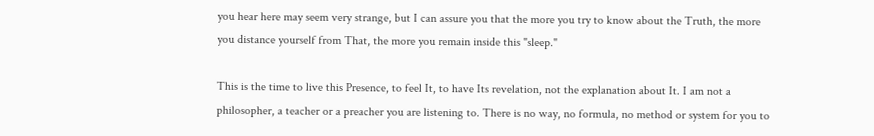you hear here may seem very strange, but I can assure you that the more you try to know about the Truth, the more you distance yourself from That, the more you remain inside this "sleep."

This is the time to live this Presence, to feel It, to have Its revelation, not the explanation about It. I am not a philosopher, a teacher or a preacher you are listening to. There is no way, no formula, no method or system for you to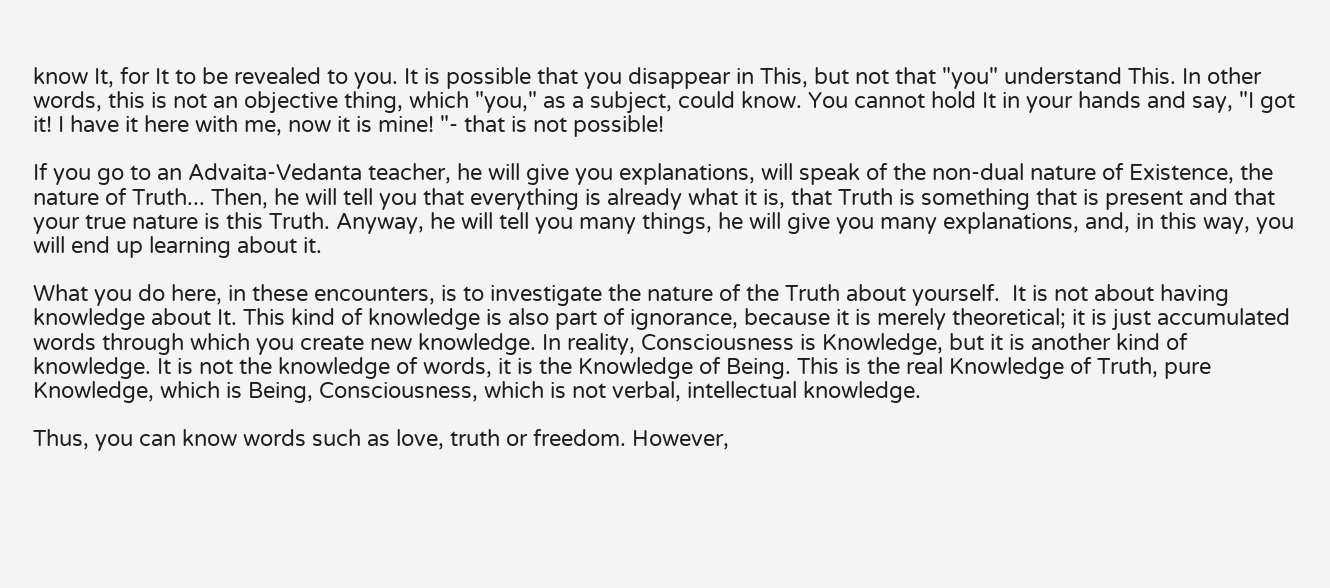know It, for It to be revealed to you. It is possible that you disappear in This, but not that "you" understand This. In other words, this is not an objective thing, which "you," as a subject, could know. You cannot hold It in your hands and say, "I got it! I have it here with me, now it is mine! "- that is not possible!

If you go to an Advaita-Vedanta teacher, he will give you explanations, will speak of the non-dual nature of Existence, the nature of Truth... Then, he will tell you that everything is already what it is, that Truth is something that is present and that your true nature is this Truth. Anyway, he will tell you many things, he will give you many explanations, and, in this way, you will end up learning about it.

What you do here, in these encounters, is to investigate the nature of the Truth about yourself.  It is not about having knowledge about It. This kind of knowledge is also part of ignorance, because it is merely theoretical; it is just accumulated words through which you create new knowledge. In reality, Consciousness is Knowledge, but it is another kind of knowledge. It is not the knowledge of words, it is the Knowledge of Being. This is the real Knowledge of Truth, pure Knowledge, which is Being, Consciousness, which is not verbal, intellectual knowledge.

Thus, you can know words such as love, truth or freedom. However,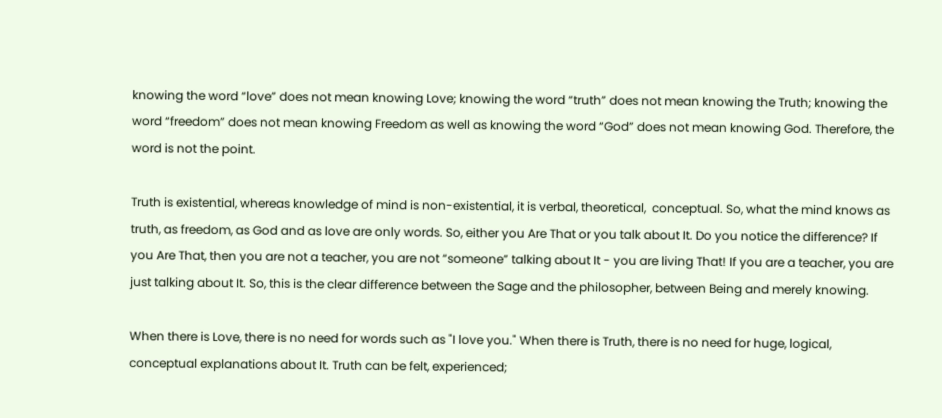knowing the word “love” does not mean knowing Love; knowing the word “truth” does not mean knowing the Truth; knowing the word “freedom” does not mean knowing Freedom as well as knowing the word “God” does not mean knowing God. Therefore, the word is not the point.

Truth is existential, whereas knowledge of mind is non-existential, it is verbal, theoretical,  conceptual. So, what the mind knows as truth, as freedom, as God and as love are only words. So, either you Are That or you talk about It. Do you notice the difference? If you Are That, then you are not a teacher, you are not “someone” talking about It - you are living That! If you are a teacher, you are just talking about It. So, this is the clear difference between the Sage and the philosopher, between Being and merely knowing.

When there is Love, there is no need for words such as "I love you." When there is Truth, there is no need for huge, logical, conceptual explanations about It. Truth can be felt, experienced;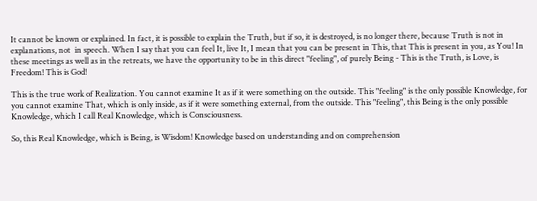It cannot be known or explained. In fact, it is possible to explain the Truth, but if so, it is destroyed, is no longer there, because Truth is not in explanations, not  in speech. When I say that you can feel It, live It, I mean that you can be present in This, that This is present in you, as You! In these meetings as well as in the retreats, we have the opportunity to be in this direct "feeling", of purely Being - This is the Truth, is Love, is Freedom! This is God!

This is the true work of Realization. You cannot examine It as if it were something on the outside. This "feeling" is the only possible Knowledge, for you cannot examine That, which is only inside, as if it were something external, from the outside. This "feeling", this Being is the only possible Knowledge, which I call Real Knowledge, which is Consciousness.

So, this Real Knowledge, which is Being, is Wisdom! Knowledge based on understanding and on comprehension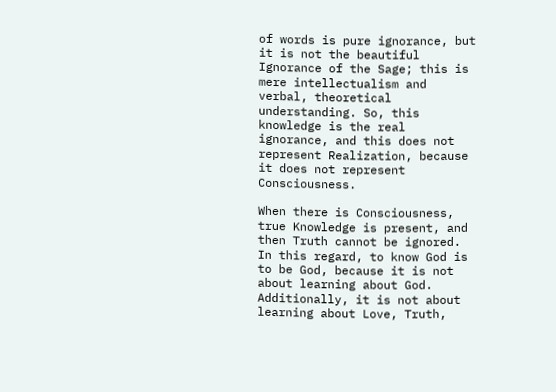of words is pure ignorance, but it is not the beautiful Ignorance of the Sage; this is mere intellectualism and verbal, theoretical understanding. So, this knowledge is the real ignorance, and this does not represent Realization, because it does not represent Consciousness.

When there is Consciousness, true Knowledge is present, and then Truth cannot be ignored. In this regard, to know God is to be God, because it is not about learning about God. Additionally, it is not about learning about Love, Truth,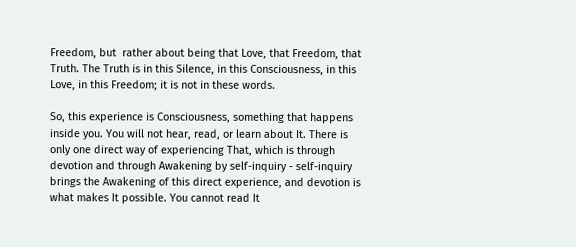Freedom, but  rather about being that Love, that Freedom, that Truth. The Truth is in this Silence, in this Consciousness, in this Love, in this Freedom; it is not in these words.

So, this experience is Consciousness, something that happens inside you. You will not hear, read, or learn about It. There is only one direct way of experiencing That, which is through devotion and through Awakening by self-inquiry - self-inquiry brings the Awakening of this direct experience, and devotion is what makes It possible. You cannot read It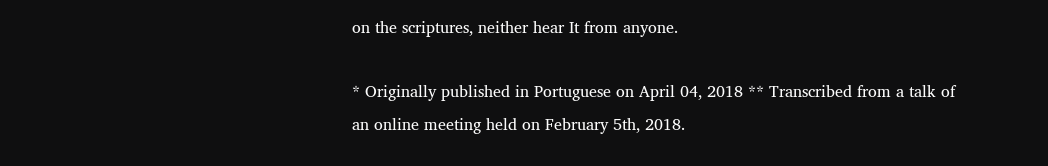on the scriptures, neither hear It from anyone.

* Originally published in Portuguese on April 04, 2018 ** Transcribed from a talk of an online meeting held on February 5th, 2018.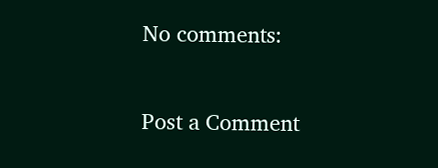No comments:

Post a Comment